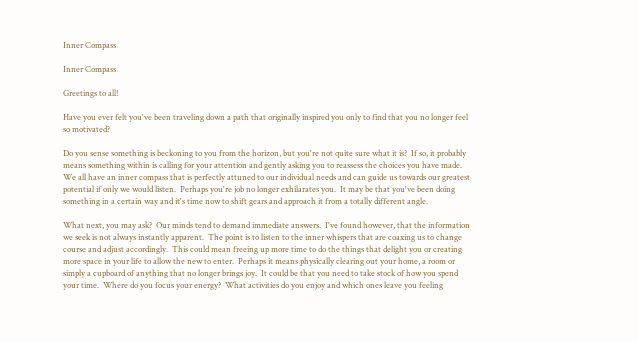Inner Compass

Inner Compass

Greetings to all!

Have you ever felt you've been traveling down a path that originally inspired you only to find that you no longer feel so motivated?

Do you sense something is beckoning to you from the horizon, but you're not quite sure what it is?  If so, it probably means something within is calling for your attention and gently asking you to reassess the choices you have made.  We all have an inner compass that is perfectly attuned to our individual needs and can guide us towards our greatest potential if only we would listen.  Perhaps you're job no longer exhilarates you.  It may be that you've been doing something in a certain way and it's time now to shift gears and approach it from a totally different angle.

What next, you may ask?  Our minds tend to demand immediate answers.  I've found however, that the information we seek is not always instantly apparent.  The point is to listen to the inner whispers that are coaxing us to change course and adjust accordingly.  This could mean freeing up more time to do the things that delight you or creating more space in your life to allow the new to enter.  Perhaps it means physically clearing out your home, a room or simply a cupboard of anything that no longer brings joy.  It could be that you need to take stock of how you spend your time.  Where do you focus your energy?  What activities do you enjoy and which ones leave you feeling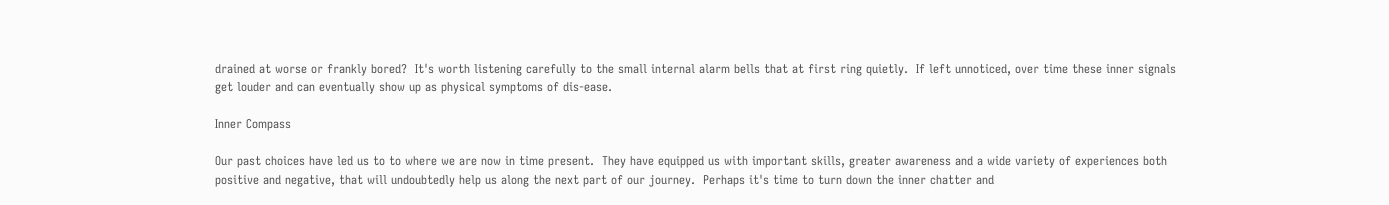drained at worse or frankly bored?  It's worth listening carefully to the small internal alarm bells that at first ring quietly.  If left unnoticed, over time these inner signals get louder and can eventually show up as physical symptoms of dis-ease.

Inner Compass

Our past choices have led us to to where we are now in time present.  They have equipped us with important skills, greater awareness and a wide variety of experiences both positive and negative, that will undoubtedly help us along the next part of our journey.  Perhaps it's time to turn down the inner chatter and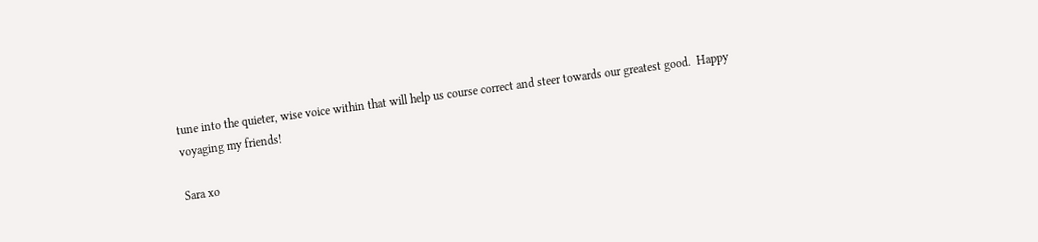tune into the quieter, wise voice within that will help us course correct and steer towards our greatest good.  Happy voyaging my friends!

Sara xo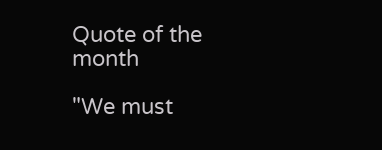Quote of the month

"We must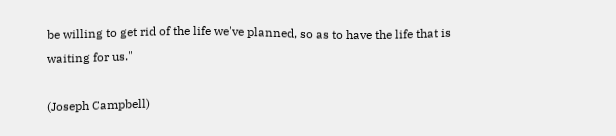be willing to get rid of the life we've planned, so as to have the life that is waiting for us."

(Joseph Campbell)